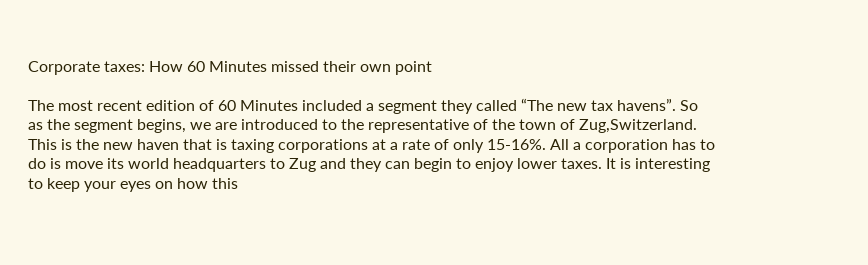Corporate taxes: How 60 Minutes missed their own point

The most recent edition of 60 Minutes included a segment they called “The new tax havens”. So as the segment begins, we are introduced to the representative of the town of Zug,Switzerland. This is the new haven that is taxing corporations at a rate of only 15-16%. All a corporation has to do is move its world headquarters to Zug and they can begin to enjoy lower taxes. It is interesting to keep your eyes on how this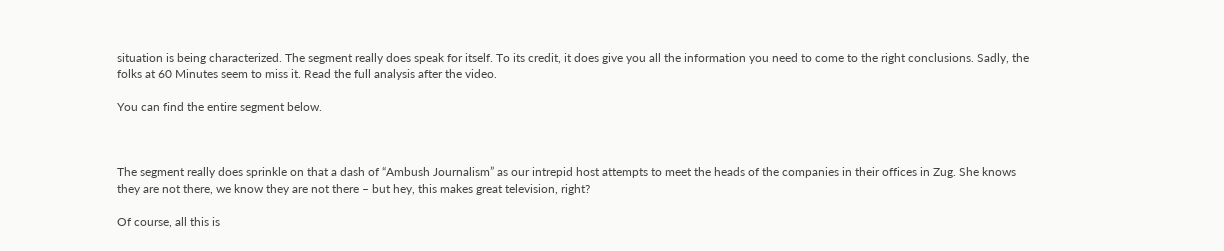situation is being characterized. The segment really does speak for itself. To its credit, it does give you all the information you need to come to the right conclusions. Sadly, the folks at 60 Minutes seem to miss it. Read the full analysis after the video.

You can find the entire segment below.



The segment really does sprinkle on that a dash of “Ambush Journalism” as our intrepid host attempts to meet the heads of the companies in their offices in Zug. She knows they are not there, we know they are not there – but hey, this makes great television, right?

Of course, all this is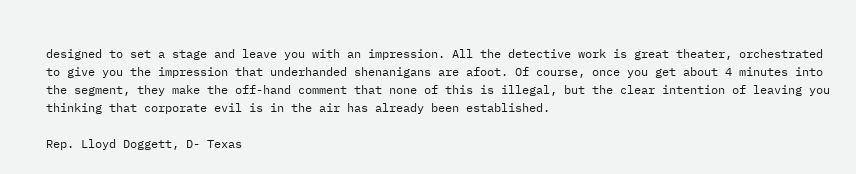designed to set a stage and leave you with an impression. All the detective work is great theater, orchestrated to give you the impression that underhanded shenanigans are afoot. Of course, once you get about 4 minutes into the segment, they make the off-hand comment that none of this is illegal, but the clear intention of leaving you thinking that corporate evil is in the air has already been established.

Rep. Lloyd Doggett, D- Texas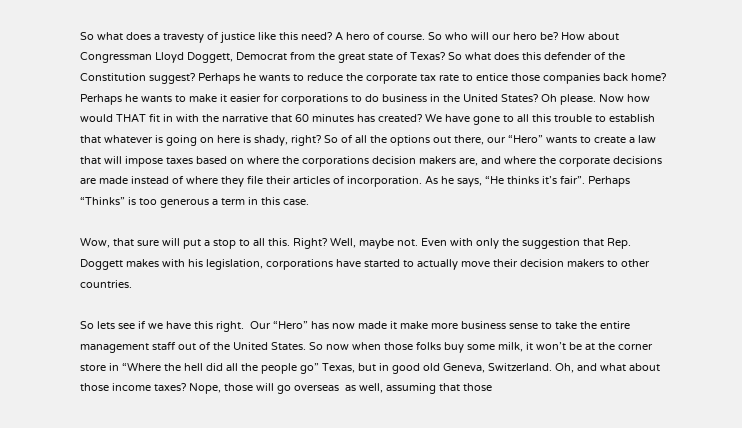So what does a travesty of justice like this need? A hero of course. So who will our hero be? How about Congressman Lloyd Doggett, Democrat from the great state of Texas? So what does this defender of the Constitution suggest? Perhaps he wants to reduce the corporate tax rate to entice those companies back home? Perhaps he wants to make it easier for corporations to do business in the United States? Oh please. Now how would THAT fit in with the narrative that 60 minutes has created? We have gone to all this trouble to establish that whatever is going on here is shady, right? So of all the options out there, our “Hero” wants to create a law that will impose taxes based on where the corporations decision makers are, and where the corporate decisions are made instead of where they file their articles of incorporation. As he says, “He thinks it’s fair”. Perhaps “Thinks” is too generous a term in this case.

Wow, that sure will put a stop to all this. Right? Well, maybe not. Even with only the suggestion that Rep. Doggett makes with his legislation, corporations have started to actually move their decision makers to other countries.

So lets see if we have this right.  Our “Hero” has now made it make more business sense to take the entire management staff out of the United States. So now when those folks buy some milk, it won’t be at the corner store in “Where the hell did all the people go” Texas, but in good old Geneva, Switzerland. Oh, and what about those income taxes? Nope, those will go overseas  as well, assuming that those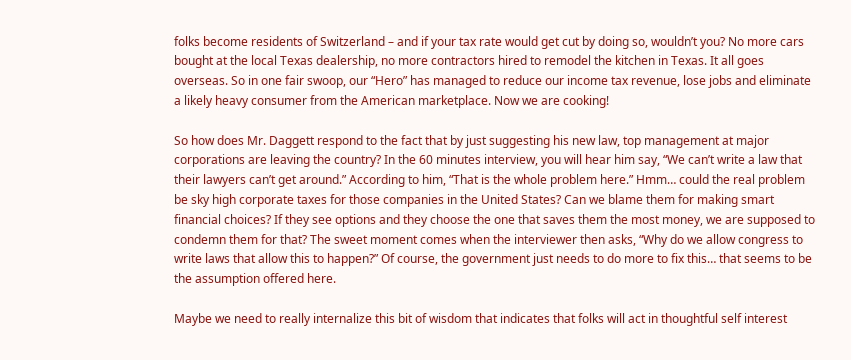folks become residents of Switzerland – and if your tax rate would get cut by doing so, wouldn’t you? No more cars bought at the local Texas dealership, no more contractors hired to remodel the kitchen in Texas. It all goes overseas. So in one fair swoop, our “Hero” has managed to reduce our income tax revenue, lose jobs and eliminate a likely heavy consumer from the American marketplace. Now we are cooking!

So how does Mr. Daggett respond to the fact that by just suggesting his new law, top management at major corporations are leaving the country? In the 60 minutes interview, you will hear him say, “We can’t write a law that their lawyers can’t get around.” According to him, “That is the whole problem here.” Hmm… could the real problem be sky high corporate taxes for those companies in the United States? Can we blame them for making smart financial choices? If they see options and they choose the one that saves them the most money, we are supposed to condemn them for that? The sweet moment comes when the interviewer then asks, “Why do we allow congress to write laws that allow this to happen?” Of course, the government just needs to do more to fix this… that seems to be the assumption offered here.

Maybe we need to really internalize this bit of wisdom that indicates that folks will act in thoughtful self interest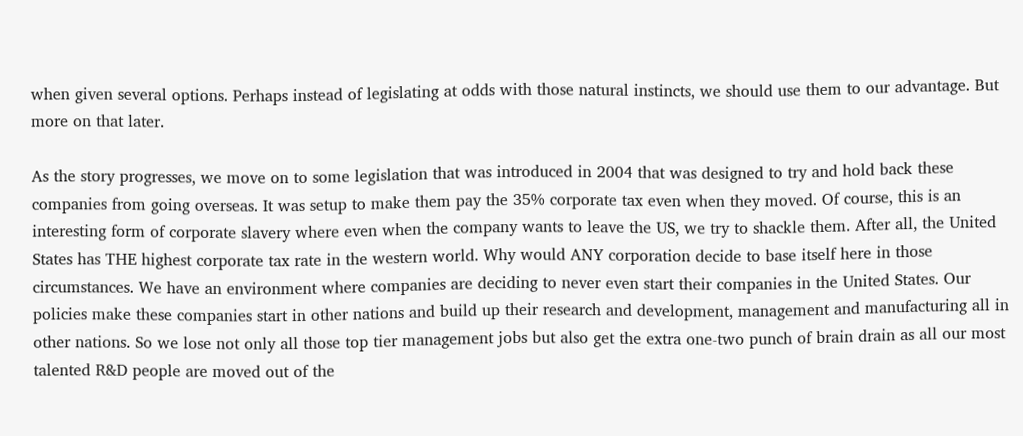when given several options. Perhaps instead of legislating at odds with those natural instincts, we should use them to our advantage. But more on that later.

As the story progresses, we move on to some legislation that was introduced in 2004 that was designed to try and hold back these companies from going overseas. It was setup to make them pay the 35% corporate tax even when they moved. Of course, this is an interesting form of corporate slavery where even when the company wants to leave the US, we try to shackle them. After all, the United States has THE highest corporate tax rate in the western world. Why would ANY corporation decide to base itself here in those circumstances. We have an environment where companies are deciding to never even start their companies in the United States. Our policies make these companies start in other nations and build up their research and development, management and manufacturing all in other nations. So we lose not only all those top tier management jobs but also get the extra one-two punch of brain drain as all our most talented R&D people are moved out of the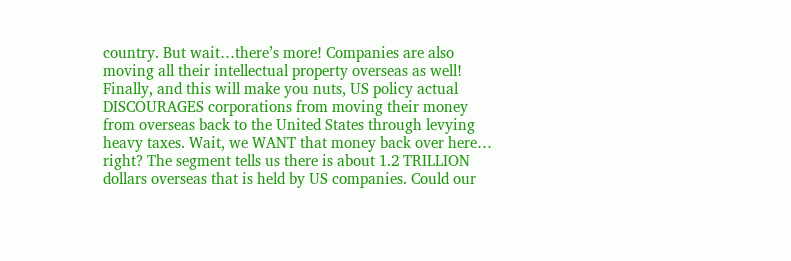country. But wait…there’s more! Companies are also moving all their intellectual property overseas as well! Finally, and this will make you nuts, US policy actual DISCOURAGES corporations from moving their money from overseas back to the United States through levying  heavy taxes. Wait, we WANT that money back over here… right? The segment tells us there is about 1.2 TRILLION dollars overseas that is held by US companies. Could our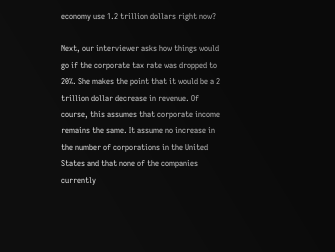economy use 1.2 trillion dollars right now?

Next, our interviewer asks how things would go if the corporate tax rate was dropped to 20%. She makes the point that it would be a 2 trillion dollar decrease in revenue. Of course, this assumes that corporate income remains the same. It assume no increase in the number of corporations in the United States and that none of the companies currently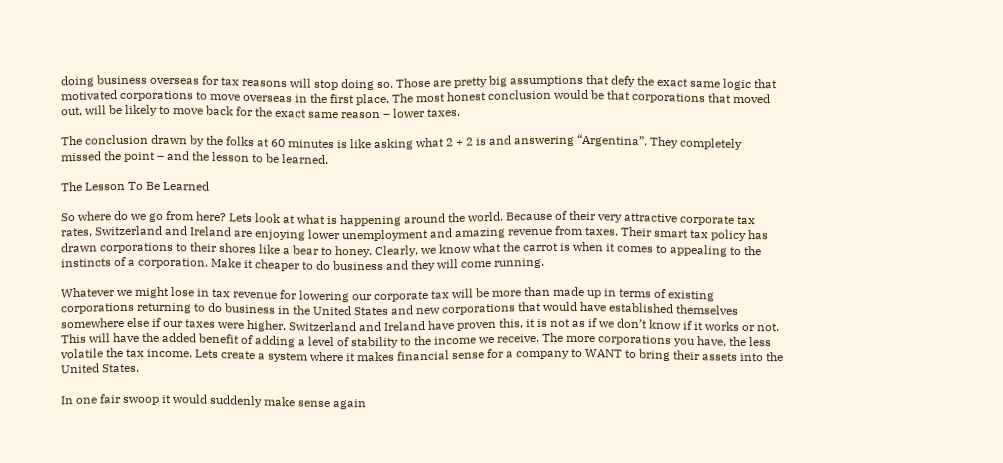doing business overseas for tax reasons will stop doing so. Those are pretty big assumptions that defy the exact same logic that motivated corporations to move overseas in the first place. The most honest conclusion would be that corporations that moved out, will be likely to move back for the exact same reason – lower taxes.

The conclusion drawn by the folks at 60 minutes is like asking what 2 + 2 is and answering “Argentina”. They completely missed the point – and the lesson to be learned.

The Lesson To Be Learned

So where do we go from here? Lets look at what is happening around the world. Because of their very attractive corporate tax rates, Switzerland and Ireland are enjoying lower unemployment and amazing revenue from taxes. Their smart tax policy has drawn corporations to their shores like a bear to honey. Clearly, we know what the carrot is when it comes to appealing to the instincts of a corporation. Make it cheaper to do business and they will come running.

Whatever we might lose in tax revenue for lowering our corporate tax will be more than made up in terms of existing corporations returning to do business in the United States and new corporations that would have established themselves somewhere else if our taxes were higher. Switzerland and Ireland have proven this, it is not as if we don’t know if it works or not. This will have the added benefit of adding a level of stability to the income we receive. The more corporations you have, the less volatile the tax income. Lets create a system where it makes financial sense for a company to WANT to bring their assets into the United States.

In one fair swoop it would suddenly make sense again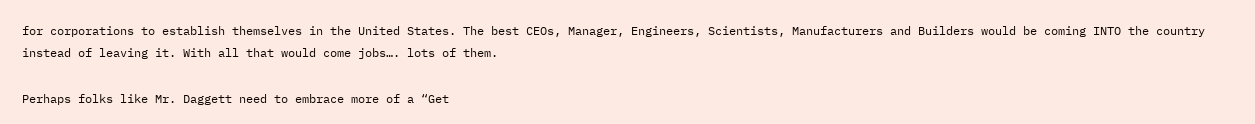for corporations to establish themselves in the United States. The best CEOs, Manager, Engineers, Scientists, Manufacturers and Builders would be coming INTO the country instead of leaving it. With all that would come jobs…. lots of them.

Perhaps folks like Mr. Daggett need to embrace more of a “Get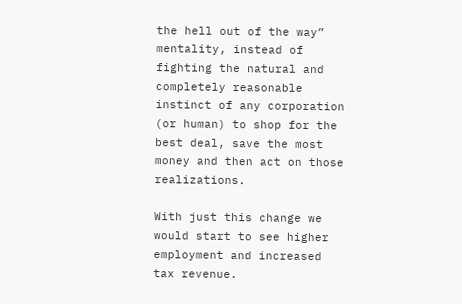the hell out of the way” mentality, instead of fighting the natural and completely reasonable instinct of any corporation (or human) to shop for the best deal, save the most money and then act on those realizations.

With just this change we would start to see higher employment and increased tax revenue.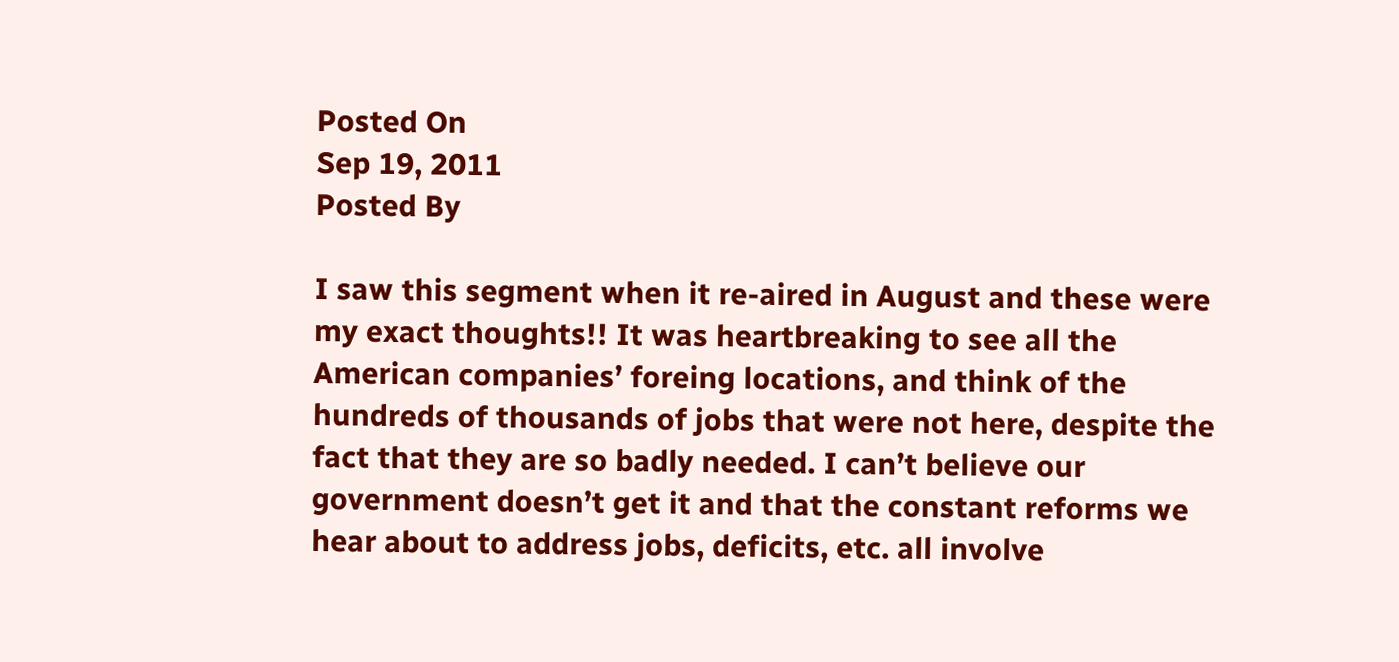Posted On
Sep 19, 2011
Posted By

I saw this segment when it re-aired in August and these were my exact thoughts!! It was heartbreaking to see all the American companies’ foreing locations, and think of the hundreds of thousands of jobs that were not here, despite the fact that they are so badly needed. I can’t believe our government doesn’t get it and that the constant reforms we hear about to address jobs, deficits, etc. all involve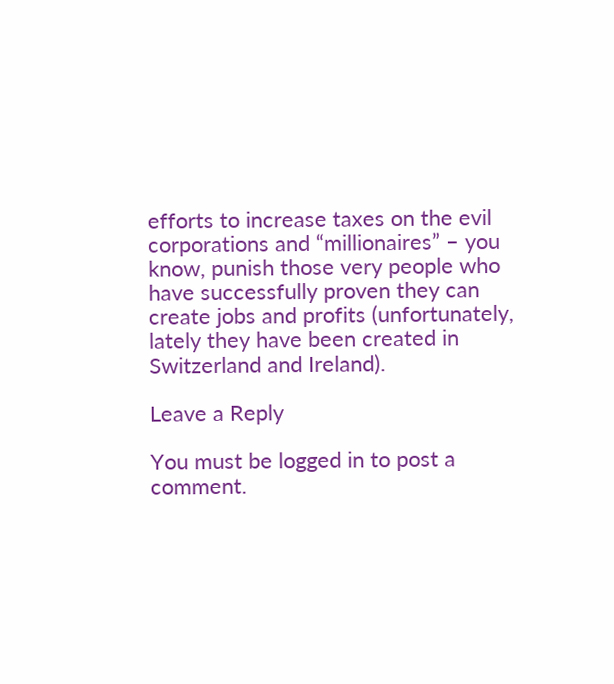efforts to increase taxes on the evil corporations and “millionaires” – you know, punish those very people who have successfully proven they can create jobs and profits (unfortunately, lately they have been created in Switzerland and Ireland).

Leave a Reply

You must be logged in to post a comment.